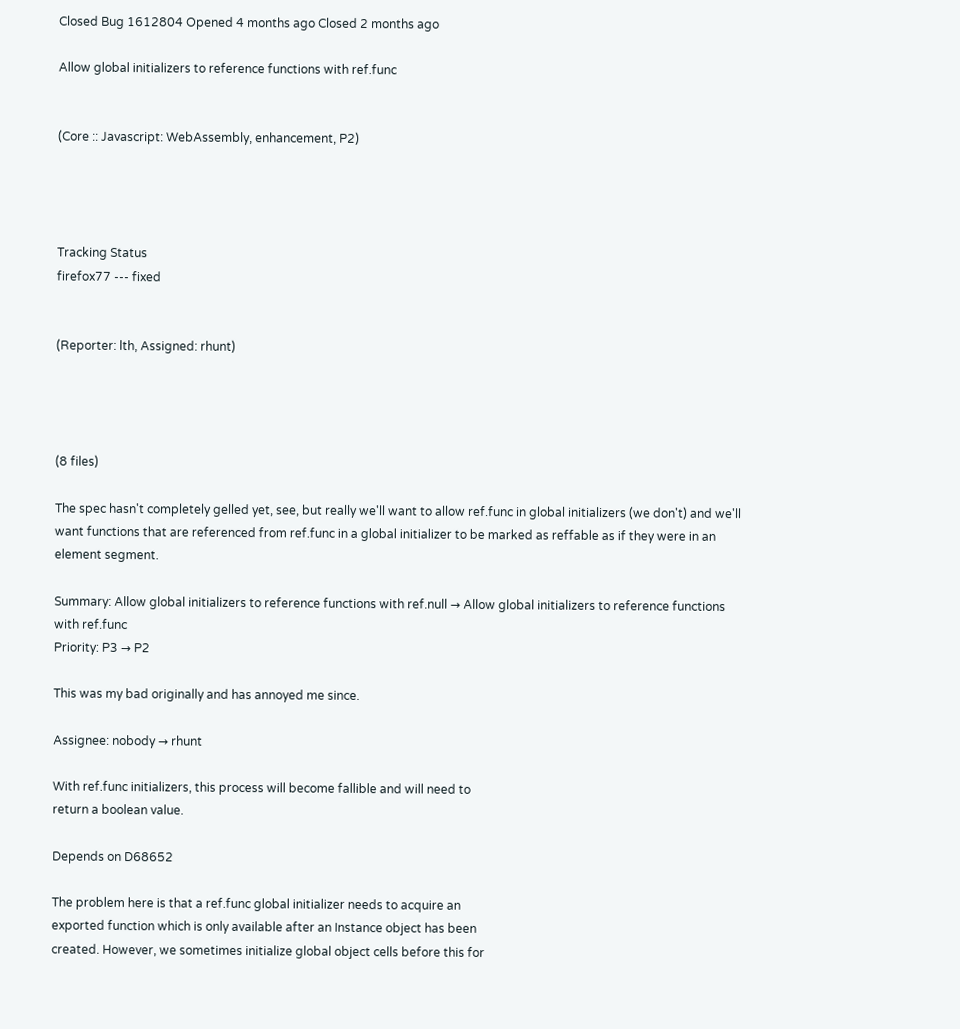Closed Bug 1612804 Opened 4 months ago Closed 2 months ago

Allow global initializers to reference functions with ref.func


(Core :: Javascript: WebAssembly, enhancement, P2)




Tracking Status
firefox77 --- fixed


(Reporter: lth, Assigned: rhunt)




(8 files)

The spec hasn't completely gelled yet, see, but really we'll want to allow ref.func in global initializers (we don't) and we'll want functions that are referenced from ref.func in a global initializer to be marked as reffable as if they were in an element segment.

Summary: Allow global initializers to reference functions with ref.null → Allow global initializers to reference functions with ref.func
Priority: P3 → P2

This was my bad originally and has annoyed me since.

Assignee: nobody → rhunt

With ref.func initializers, this process will become fallible and will need to
return a boolean value.

Depends on D68652

The problem here is that a ref.func global initializer needs to acquire an
exported function which is only available after an Instance object has been
created. However, we sometimes initialize global object cells before this for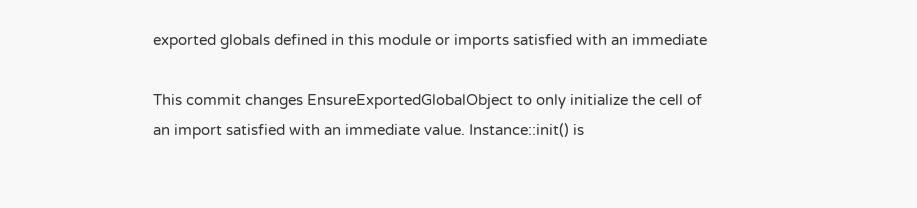exported globals defined in this module or imports satisfied with an immediate

This commit changes EnsureExportedGlobalObject to only initialize the cell of
an import satisfied with an immediate value. Instance::init() is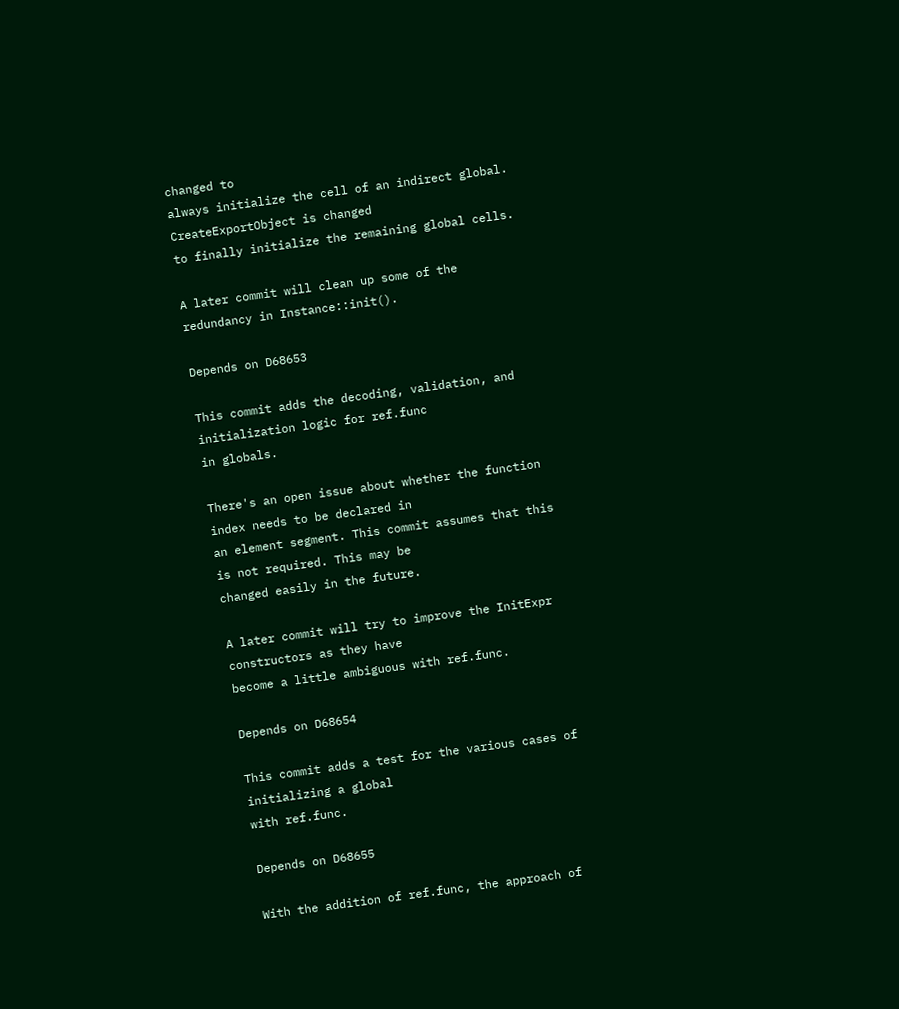changed to
always initialize the cell of an indirect global. CreateExportObject is changed
to finally initialize the remaining global cells.

A later commit will clean up some of the redundancy in Instance::init().

Depends on D68653

This commit adds the decoding, validation, and initialization logic for ref.func
in globals.

There's an open issue about whether the function index needs to be declared in
an element segment. This commit assumes that this is not required. This may be
changed easily in the future.

A later commit will try to improve the InitExpr constructors as they have
become a little ambiguous with ref.func.

Depends on D68654

This commit adds a test for the various cases of initializing a global
with ref.func.

Depends on D68655

With the addition of ref.func, the approach of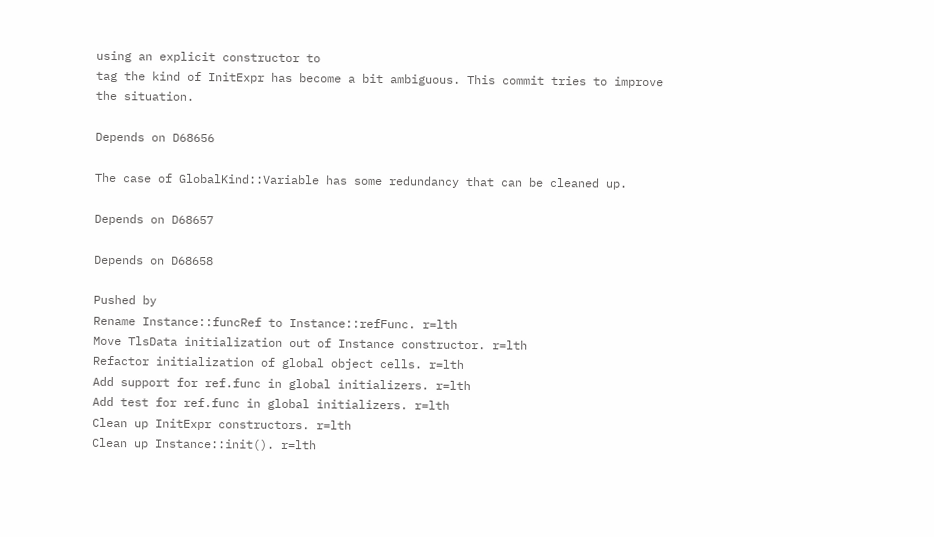using an explicit constructor to
tag the kind of InitExpr has become a bit ambiguous. This commit tries to improve
the situation.

Depends on D68656

The case of GlobalKind::Variable has some redundancy that can be cleaned up.

Depends on D68657

Depends on D68658

Pushed by
Rename Instance::funcRef to Instance::refFunc. r=lth
Move TlsData initialization out of Instance constructor. r=lth
Refactor initialization of global object cells. r=lth
Add support for ref.func in global initializers. r=lth
Add test for ref.func in global initializers. r=lth
Clean up InitExpr constructors. r=lth
Clean up Instance::init(). r=lth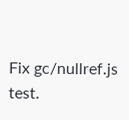Fix gc/nullref.js test.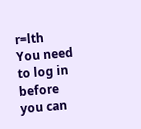r=lth
You need to log in before you can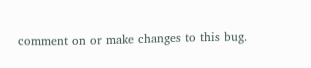comment on or make changes to this bug.